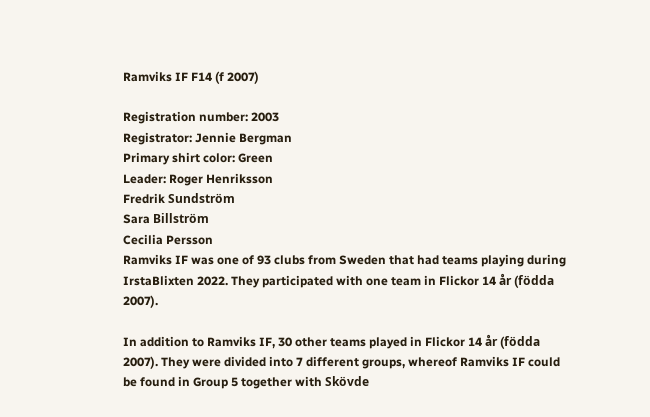Ramviks IF F14 (f 2007)

Registration number: 2003
Registrator: Jennie Bergman
Primary shirt color: Green
Leader: Roger Henriksson
Fredrik Sundström
Sara Billström
Cecilia Persson
Ramviks IF was one of 93 clubs from Sweden that had teams playing during IrstaBlixten 2022. They participated with one team in Flickor 14 år (födda 2007).

In addition to Ramviks IF, 30 other teams played in Flickor 14 år (födda 2007). They were divided into 7 different groups, whereof Ramviks IF could be found in Group 5 together with Skövde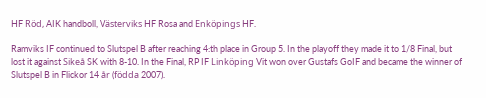HF Röd, AIK handboll, Västerviks HF Rosa and Enköpings HF.

Ramviks IF continued to Slutspel B after reaching 4:th place in Group 5. In the playoff they made it to 1/8 Final, but lost it against Sikeå SK with 8-10. In the Final, RP IF Linköping Vit won over Gustafs GoIF and became the winner of Slutspel B in Flickor 14 år (födda 2007).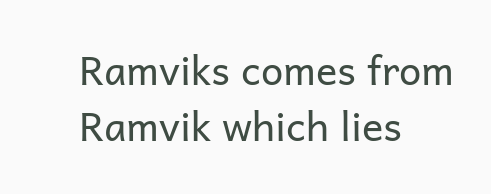Ramviks comes from Ramvik which lies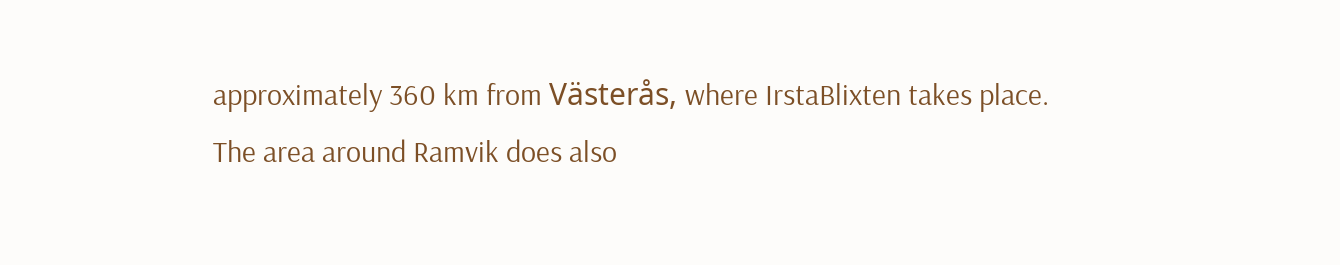approximately 360 km from Västerås, where IrstaBlixten takes place. The area around Ramvik does also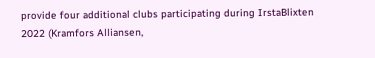provide four additional clubs participating during IrstaBlixten 2022 (Kramfors Alliansen,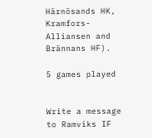Härnösands HK, Kramfors-Alliansen and Brännans HF).

5 games played


Write a message to Ramviks IF